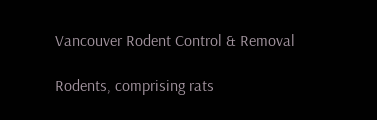Vancouver Rodent Control & Removal

Rodents, comprising rats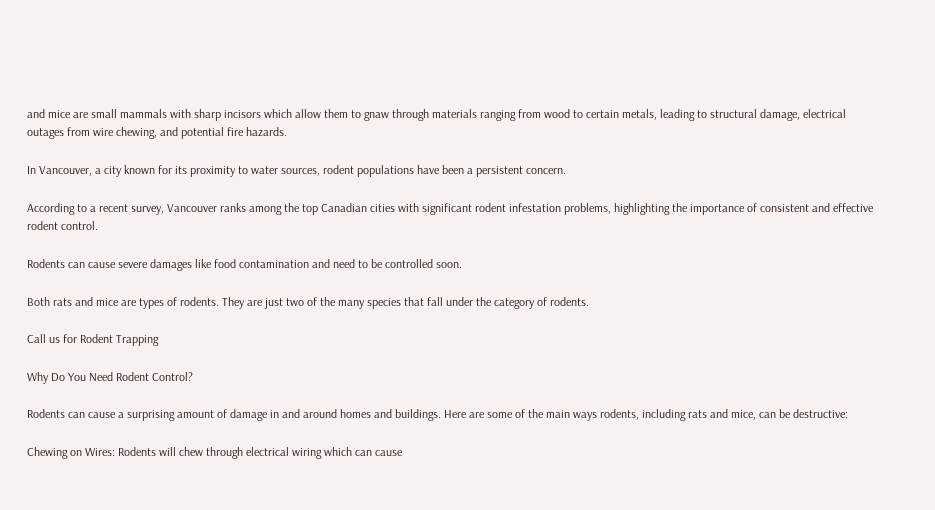and mice are small mammals with sharp incisors which allow them to gnaw through materials ranging from wood to certain metals, leading to structural damage, electrical outages from wire chewing, and potential fire hazards.

In Vancouver, a city known for its proximity to water sources, rodent populations have been a persistent concern.

According to a recent survey, Vancouver ranks among the top Canadian cities with significant rodent infestation problems, highlighting the importance of consistent and effective rodent control.

Rodents can cause severe damages like food contamination and need to be controlled soon.

Both rats and mice are types of rodents. They are just two of the many species that fall under the category of rodents.

Call us for Rodent Trapping

Why Do You Need Rodent Control?

Rodents can cause a surprising amount of damage in and around homes and buildings. Here are some of the main ways rodents, including rats and mice, can be destructive:

Chewing on Wires: Rodents will chew through electrical wiring which can cause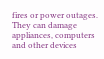fires or power outages. They can damage appliances, computers and other devices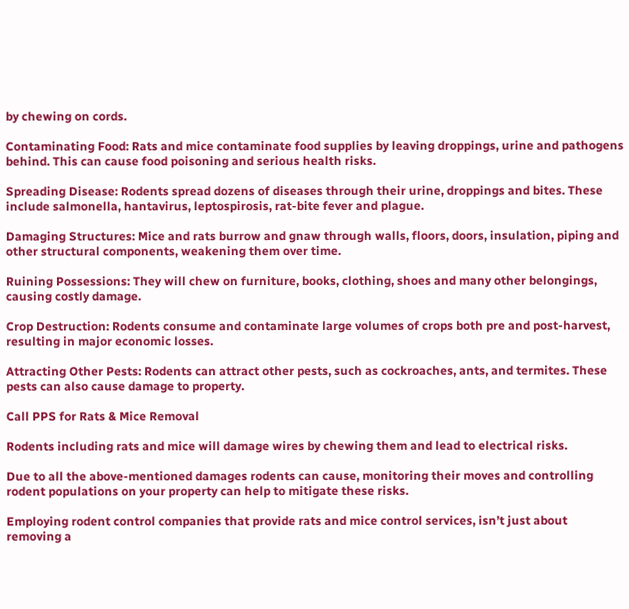by chewing on cords.

Contaminating Food: Rats and mice contaminate food supplies by leaving droppings, urine and pathogens behind. This can cause food poisoning and serious health risks.

Spreading Disease: Rodents spread dozens of diseases through their urine, droppings and bites. These include salmonella, hantavirus, leptospirosis, rat-bite fever and plague.

Damaging Structures: Mice and rats burrow and gnaw through walls, floors, doors, insulation, piping and other structural components, weakening them over time.

Ruining Possessions: They will chew on furniture, books, clothing, shoes and many other belongings, causing costly damage.

Crop Destruction: Rodents consume and contaminate large volumes of crops both pre and post-harvest, resulting in major economic losses.

Attracting Other Pests: Rodents can attract other pests, such as cockroaches, ants, and termites. These pests can also cause damage to property.

Call PPS for Rats & Mice Removal

Rodents including rats and mice will damage wires by chewing them and lead to electrical risks.

Due to all the above-mentioned damages rodents can cause, monitoring their moves and controlling rodent populations on your property can help to mitigate these risks.

Employing rodent control companies that provide rats and mice control services, isn’t just about removing a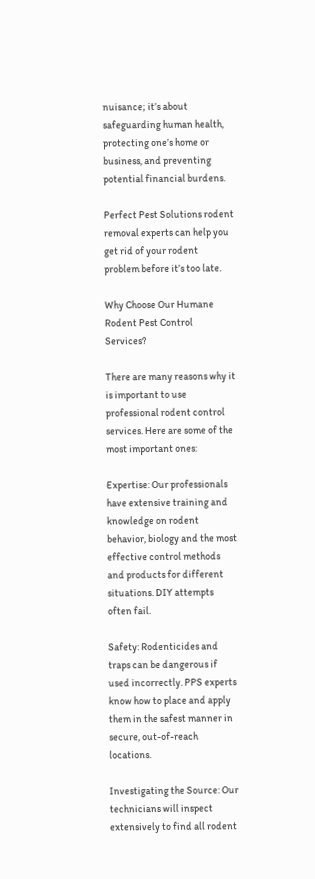nuisance; it’s about safeguarding human health, protecting one’s home or business, and preventing potential financial burdens.

Perfect Pest Solutions rodent removal experts can help you get rid of your rodent problem before it’s too late.

Why Choose Our Humane Rodent Pest Control Services?

There are many reasons why it is important to use professional rodent control services. Here are some of the most important ones:

Expertise: Our professionals have extensive training and knowledge on rodent behavior, biology and the most effective control methods and products for different situations. DIY attempts often fail.

Safety: Rodenticides and traps can be dangerous if used incorrectly. PPS experts know how to place and apply them in the safest manner in secure, out-of-reach locations.

Investigating the Source: Our technicians will inspect extensively to find all rodent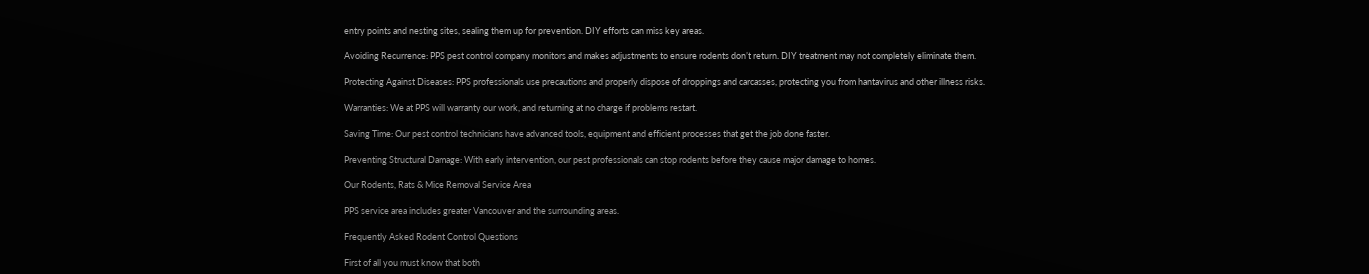entry points and nesting sites, sealing them up for prevention. DIY efforts can miss key areas.

Avoiding Recurrence: PPS pest control company monitors and makes adjustments to ensure rodents don’t return. DIY treatment may not completely eliminate them.

Protecting Against Diseases: PPS professionals use precautions and properly dispose of droppings and carcasses, protecting you from hantavirus and other illness risks.

Warranties: We at PPS will warranty our work, and returning at no charge if problems restart.

Saving Time: Our pest control technicians have advanced tools, equipment and efficient processes that get the job done faster.

Preventing Structural Damage: With early intervention, our pest professionals can stop rodents before they cause major damage to homes.

Our Rodents, Rats & Mice Removal Service Area

PPS service area includes greater Vancouver and the surrounding areas.

Frequently Asked Rodent Control Questions

First of all you must know that both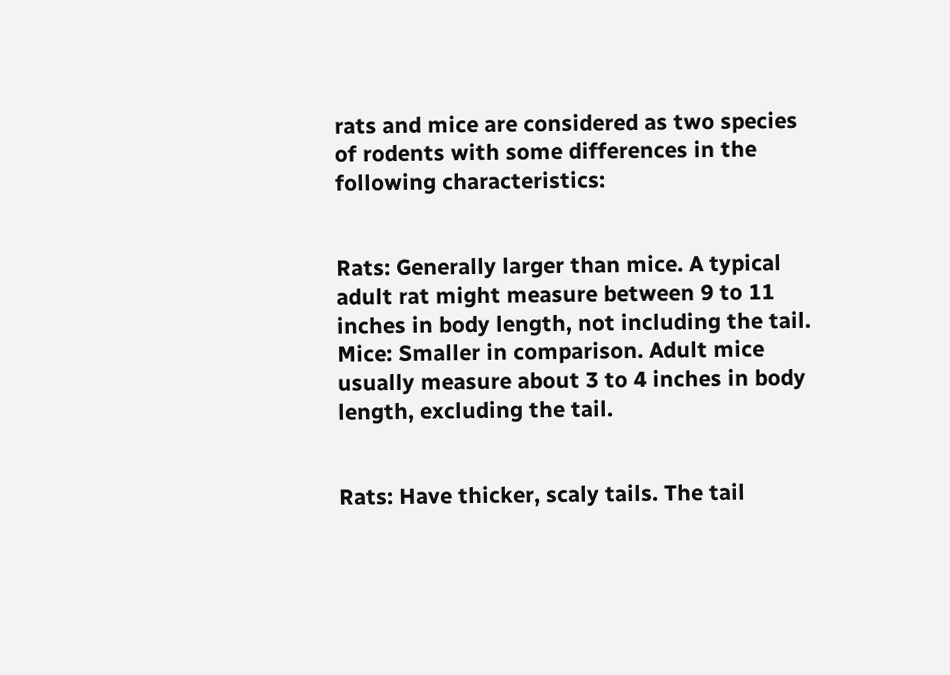rats and mice are considered as two species of rodents with some differences in the following characteristics:


Rats: Generally larger than mice. A typical adult rat might measure between 9 to 11 inches in body length, not including the tail.
Mice: Smaller in comparison. Adult mice usually measure about 3 to 4 inches in body length, excluding the tail.


Rats: Have thicker, scaly tails. The tail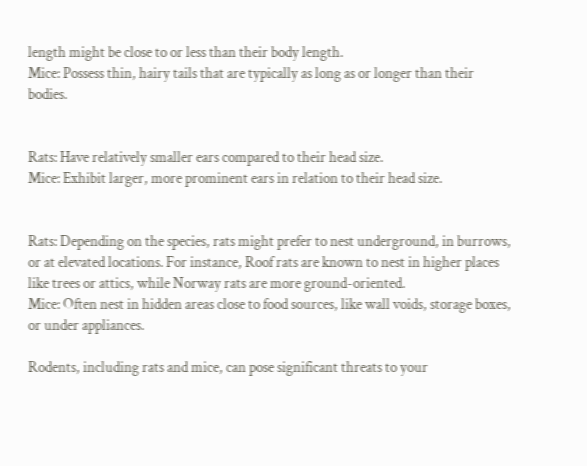length might be close to or less than their body length.
Mice: Possess thin, hairy tails that are typically as long as or longer than their bodies.


Rats: Have relatively smaller ears compared to their head size.
Mice: Exhibit larger, more prominent ears in relation to their head size.


Rats: Depending on the species, rats might prefer to nest underground, in burrows, or at elevated locations. For instance, Roof rats are known to nest in higher places like trees or attics, while Norway rats are more ground-oriented.
Mice: Often nest in hidden areas close to food sources, like wall voids, storage boxes, or under appliances.

Rodents, including rats and mice, can pose significant threats to your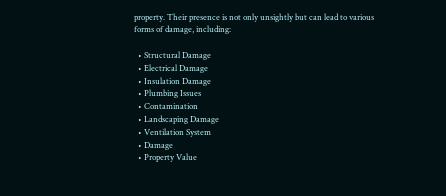property. Their presence is not only unsightly but can lead to various forms of damage, including:

  • Structural Damage
  • Electrical Damage
  • Insulation Damage
  • Plumbing Issues
  • Contamination
  • Landscaping Damage
  • Ventilation System
  • Damage
  • Property Value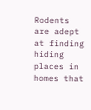Rodents are adept at finding hiding places in homes that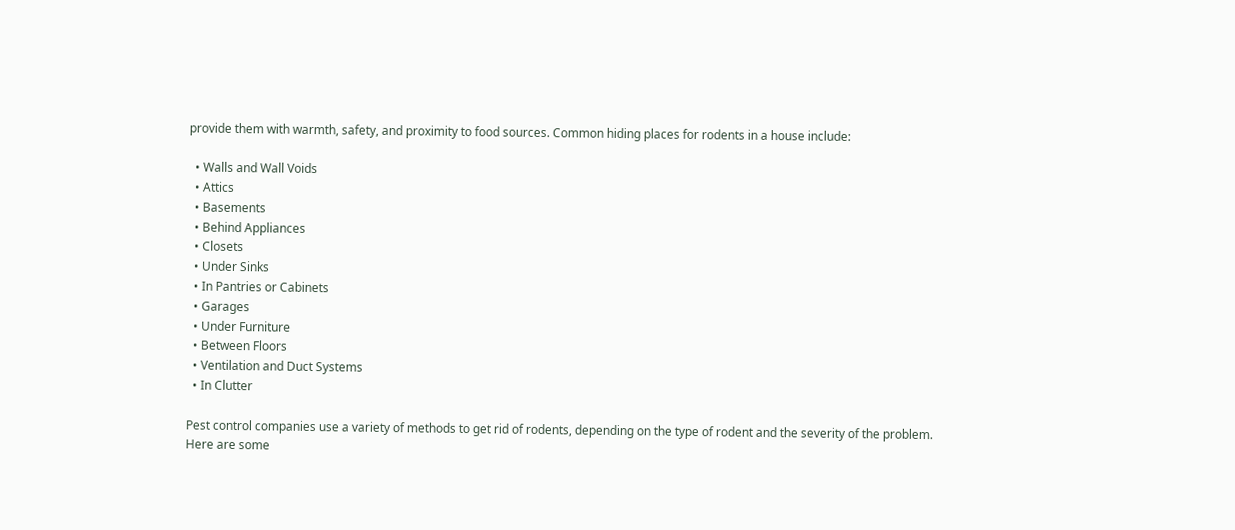provide them with warmth, safety, and proximity to food sources. Common hiding places for rodents in a house include:

  • Walls and Wall Voids
  • Attics
  • Basements
  • Behind Appliances
  • Closets
  • Under Sinks
  • In Pantries or Cabinets
  • Garages
  • Under Furniture
  • Between Floors
  • Ventilation and Duct Systems
  • In Clutter

Pest control companies use a variety of methods to get rid of rodents, depending on the type of rodent and the severity of the problem. Here are some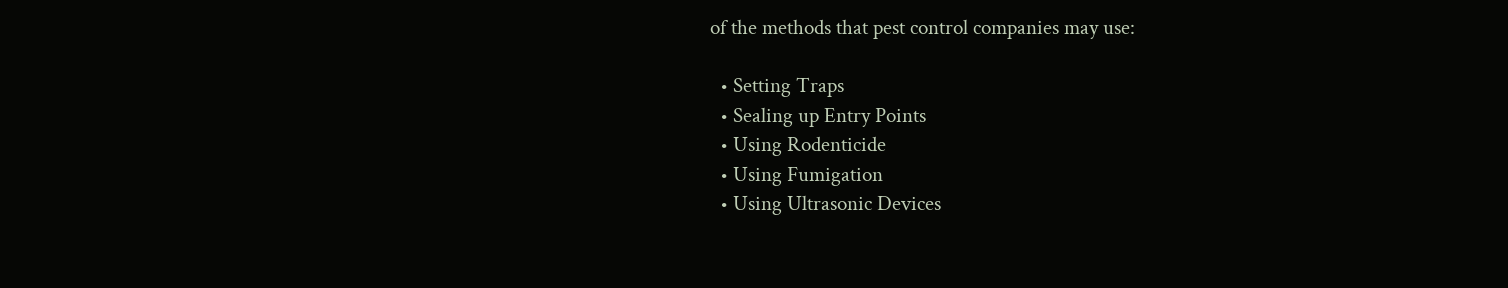of the methods that pest control companies may use:

  • Setting Traps
  • Sealing up Entry Points
  • Using Rodenticide
  • Using Fumigation
  • Using Ultrasonic Devices